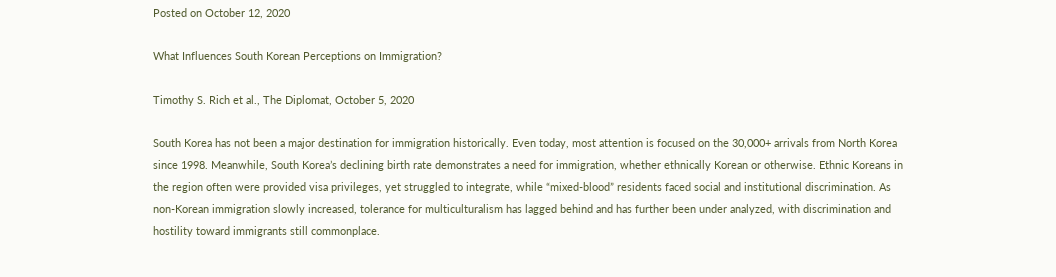Posted on October 12, 2020

What Influences South Korean Perceptions on Immigration?

Timothy S. Rich et al., The Diplomat, October 5, 2020

South Korea has not been a major destination for immigration historically. Even today, most attention is focused on the 30,000+ arrivals from North Korea since 1998. Meanwhile, South Korea’s declining birth rate demonstrates a need for immigration, whether ethnically Korean or otherwise. Ethnic Koreans in the region often were provided visa privileges, yet struggled to integrate, while “mixed-blood” residents faced social and institutional discrimination. As non-Korean immigration slowly increased, tolerance for multiculturalism has lagged behind and has further been under analyzed, with discrimination and hostility toward immigrants still commonplace.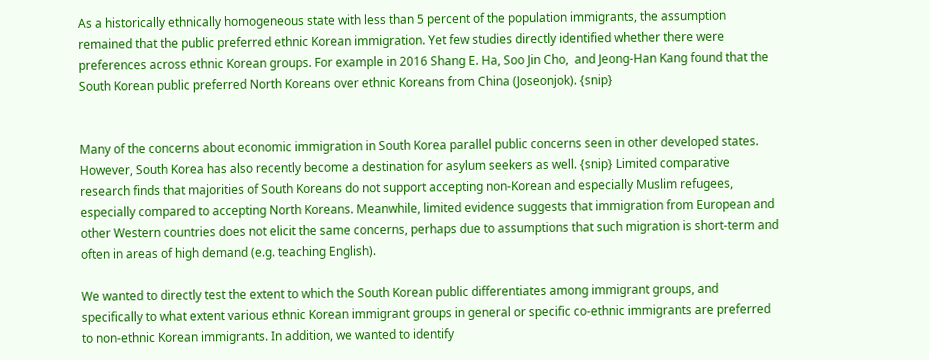As a historically ethnically homogeneous state with less than 5 percent of the population immigrants, the assumption remained that the public preferred ethnic Korean immigration. Yet few studies directly identified whether there were preferences across ethnic Korean groups. For example in 2016 Shang E. Ha, Soo Jin Cho,  and Jeong-Han Kang found that the South Korean public preferred North Koreans over ethnic Koreans from China (Joseonjok). {snip}


Many of the concerns about economic immigration in South Korea parallel public concerns seen in other developed states. However, South Korea has also recently become a destination for asylum seekers as well. {snip} Limited comparative research finds that majorities of South Koreans do not support accepting non-Korean and especially Muslim refugees, especially compared to accepting North Koreans. Meanwhile, limited evidence suggests that immigration from European and other Western countries does not elicit the same concerns, perhaps due to assumptions that such migration is short-term and often in areas of high demand (e.g. teaching English).

We wanted to directly test the extent to which the South Korean public differentiates among immigrant groups, and specifically to what extent various ethnic Korean immigrant groups in general or specific co-ethnic immigrants are preferred to non-ethnic Korean immigrants. In addition, we wanted to identify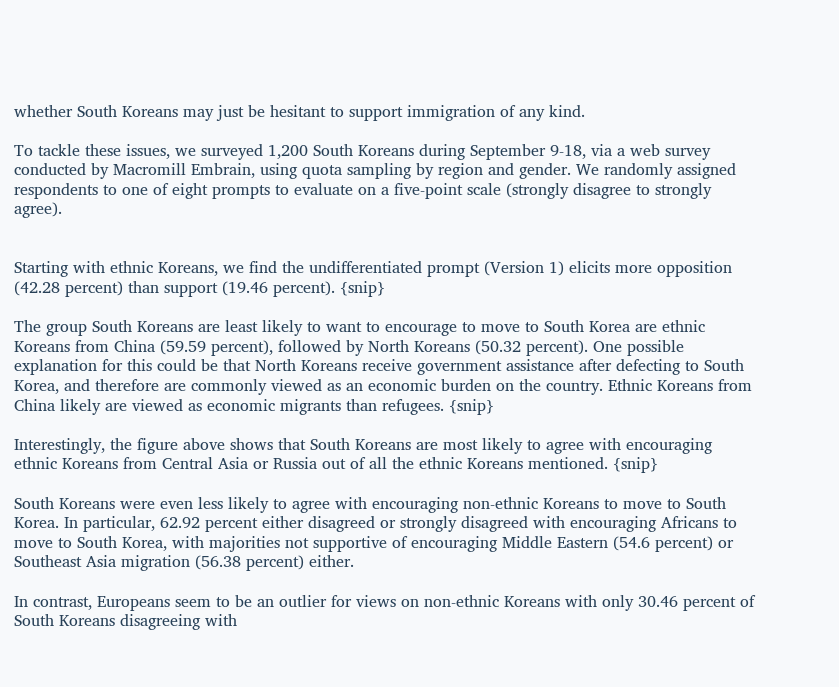whether South Koreans may just be hesitant to support immigration of any kind.

To tackle these issues, we surveyed 1,200 South Koreans during September 9-18, via a web survey conducted by Macromill Embrain, using quota sampling by region and gender. We randomly assigned respondents to one of eight prompts to evaluate on a five-point scale (strongly disagree to strongly agree).


Starting with ethnic Koreans, we find the undifferentiated prompt (Version 1) elicits more opposition (42.28 percent) than support (19.46 percent). {snip}

The group South Koreans are least likely to want to encourage to move to South Korea are ethnic Koreans from China (59.59 percent), followed by North Koreans (50.32 percent). One possible explanation for this could be that North Koreans receive government assistance after defecting to South Korea, and therefore are commonly viewed as an economic burden on the country. Ethnic Koreans from China likely are viewed as economic migrants than refugees. {snip}

Interestingly, the figure above shows that South Koreans are most likely to agree with encouraging ethnic Koreans from Central Asia or Russia out of all the ethnic Koreans mentioned. {snip}

South Koreans were even less likely to agree with encouraging non-ethnic Koreans to move to South Korea. In particular, 62.92 percent either disagreed or strongly disagreed with encouraging Africans to move to South Korea, with majorities not supportive of encouraging Middle Eastern (54.6 percent) or Southeast Asia migration (56.38 percent) either.

In contrast, Europeans seem to be an outlier for views on non-ethnic Koreans with only 30.46 percent of South Koreans disagreeing with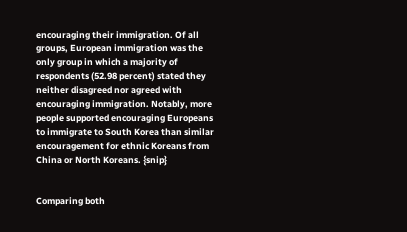encouraging their immigration. Of all groups, European immigration was the only group in which a majority of respondents (52.98 percent) stated they neither disagreed nor agreed with encouraging immigration. Notably, more people supported encouraging Europeans to immigrate to South Korea than similar encouragement for ethnic Koreans from China or North Koreans. {snip}


Comparing both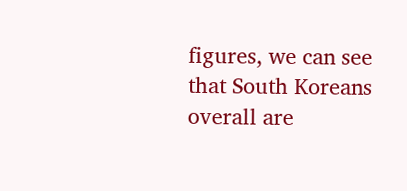figures, we can see that South Koreans overall are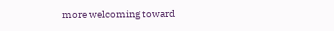more welcoming toward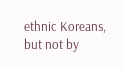ethnic Koreans, but not by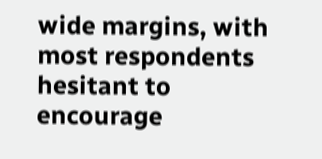wide margins, with most respondents hesitant to encourage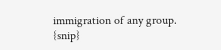immigration of any group. {snip}